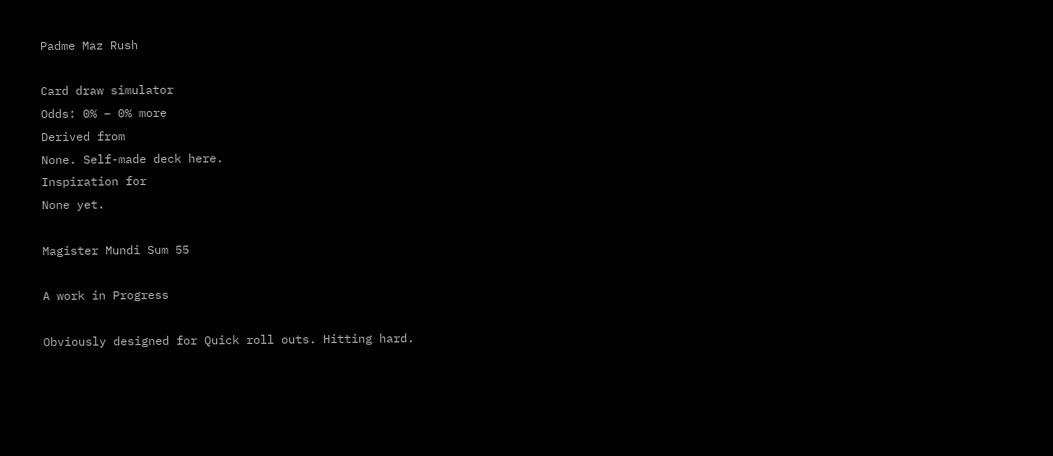Padme Maz Rush

Card draw simulator
Odds: 0% – 0% more
Derived from
None. Self-made deck here.
Inspiration for
None yet.

Magister Mundi Sum 55

A work in Progress

Obviously designed for Quick roll outs. Hitting hard.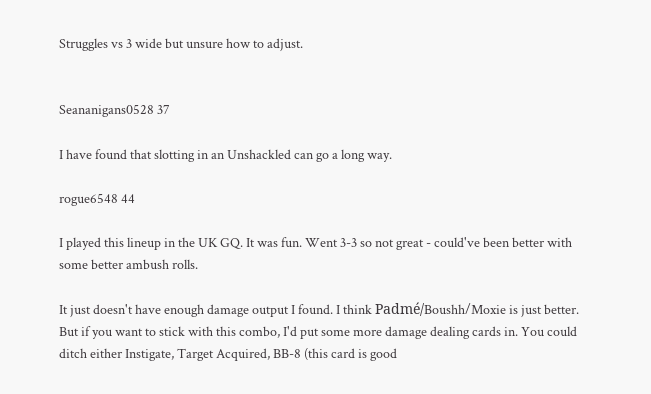Struggles vs 3 wide but unsure how to adjust.


Seananigans0528 37

I have found that slotting in an Unshackled can go a long way.

rogue6548 44

I played this lineup in the UK GQ. It was fun. Went 3-3 so not great - could've been better with some better ambush rolls.

It just doesn't have enough damage output I found. I think Padmé/Boushh/Moxie is just better. But if you want to stick with this combo, I'd put some more damage dealing cards in. You could ditch either Instigate, Target Acquired, BB-8 (this card is good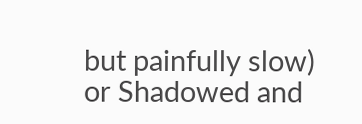but painfully slow) or Shadowed and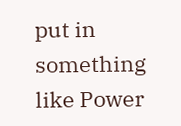put in something like Power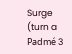Surge (turn a Padmé 3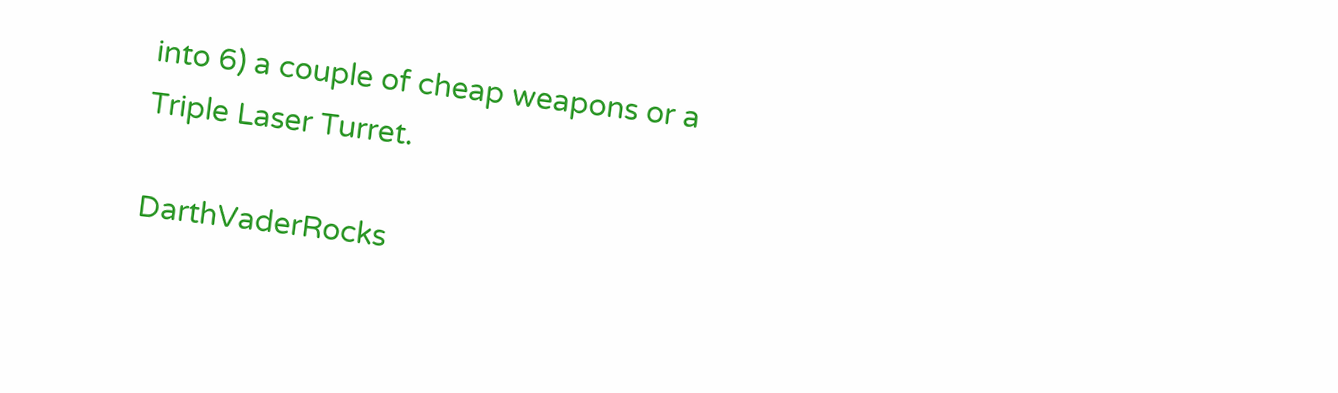into 6) a couple of cheap weapons or a Triple Laser Turret.

DarthVaderRocks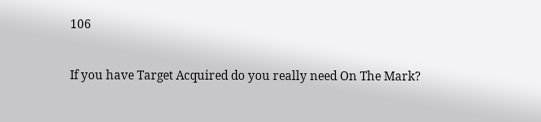106

If you have Target Acquired do you really need On The Mark?